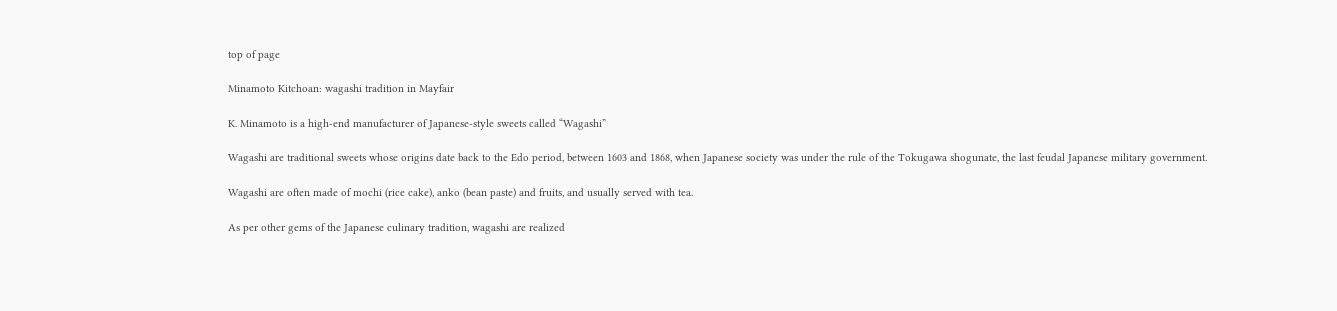top of page

Minamoto Kitchoan: wagashi tradition in Mayfair

K. Minamoto is a high-end manufacturer of Japanese-style sweets called “Wagashi”

Wagashi are traditional sweets whose origins date back to the Edo period, between 1603 and 1868, when Japanese society was under the rule of the Tokugawa shogunate, the last feudal Japanese military government.

Wagashi are often made of mochi (rice cake), anko (bean paste) and fruits, and usually served with tea.

As per other gems of the Japanese culinary tradition, wagashi are realized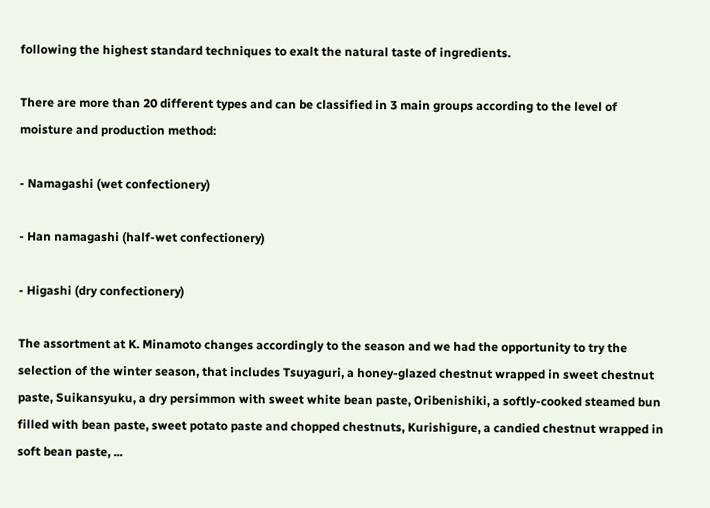following the highest standard techniques to exalt the natural taste of ingredients.

There are more than 20 different types and can be classified in 3 main groups according to the level of moisture and production method:

- Namagashi (wet confectionery)

- Han namagashi (half-wet confectionery)

- Higashi (dry confectionery)

The assortment at K. Minamoto changes accordingly to the season and we had the opportunity to try the selection of the winter season, that includes Tsuyaguri, a honey-glazed chestnut wrapped in sweet chestnut paste, Suikansyuku, a dry persimmon with sweet white bean paste, Oribenishiki, a softly-cooked steamed bun filled with bean paste, sweet potato paste and chopped chestnuts, Kurishigure, a candied chestnut wrapped in soft bean paste, ...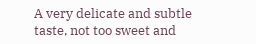A very delicate and subtle taste, not too sweet and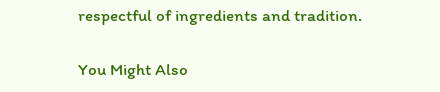respectful of ingredients and tradition.

You Might Also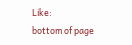Like:
bottom of page